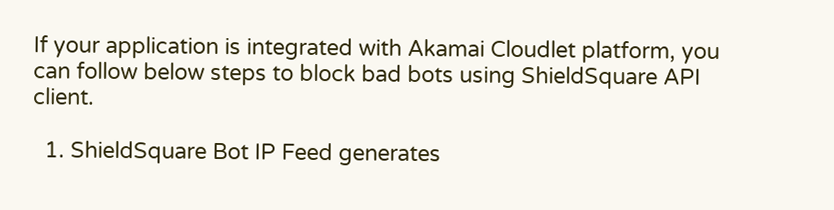If your application is integrated with Akamai Cloudlet platform, you can follow below steps to block bad bots using ShieldSquare API client.

  1. ShieldSquare Bot IP Feed generates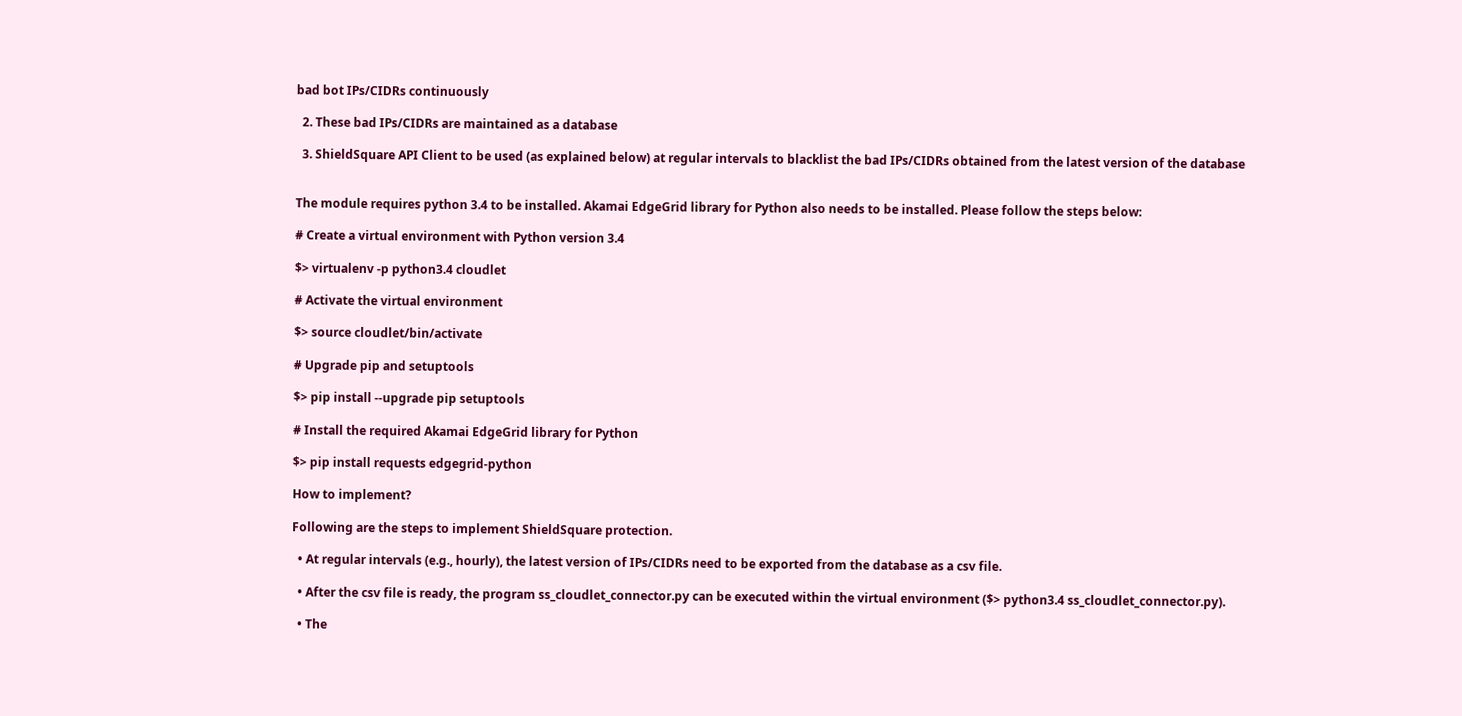bad bot IPs/CIDRs continuously

  2. These bad IPs/CIDRs are maintained as a database

  3. ShieldSquare API Client to be used (as explained below) at regular intervals to blacklist the bad IPs/CIDRs obtained from the latest version of the database


The module requires python 3.4 to be installed. Akamai EdgeGrid library for Python also needs to be installed. Please follow the steps below:

# Create a virtual environment with Python version 3.4

$> virtualenv -p python3.4 cloudlet

# Activate the virtual environment

$> source cloudlet/bin/activate

# Upgrade pip and setuptools

$> pip install --upgrade pip setuptools

# Install the required Akamai EdgeGrid library for Python

$> pip install requests edgegrid-python

How to implement?

Following are the steps to implement ShieldSquare protection.

  • At regular intervals (e.g., hourly), the latest version of IPs/CIDRs need to be exported from the database as a csv file.

  • After the csv file is ready, the program ss_cloudlet_connector.py can be executed within the virtual environment ($> python3.4 ss_cloudlet_connector.py).

  • The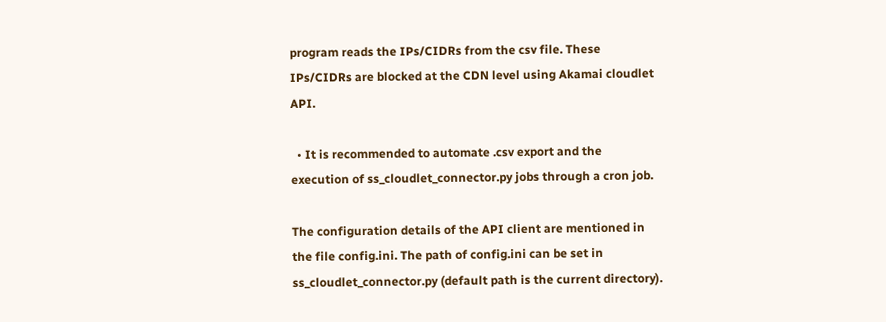program reads the IPs/CIDRs from the csv file. These IPs/CIDRs are blocked at the CDN level using Akamai cloudlet API.

  • It is recommended to automate .csv export and the execution of ss_cloudlet_connector.py jobs through a cron job.

The configuration details of the API client are mentioned in the file config.ini. The path of config.ini can be set in ss_cloudlet_connector.py (default path is the current directory).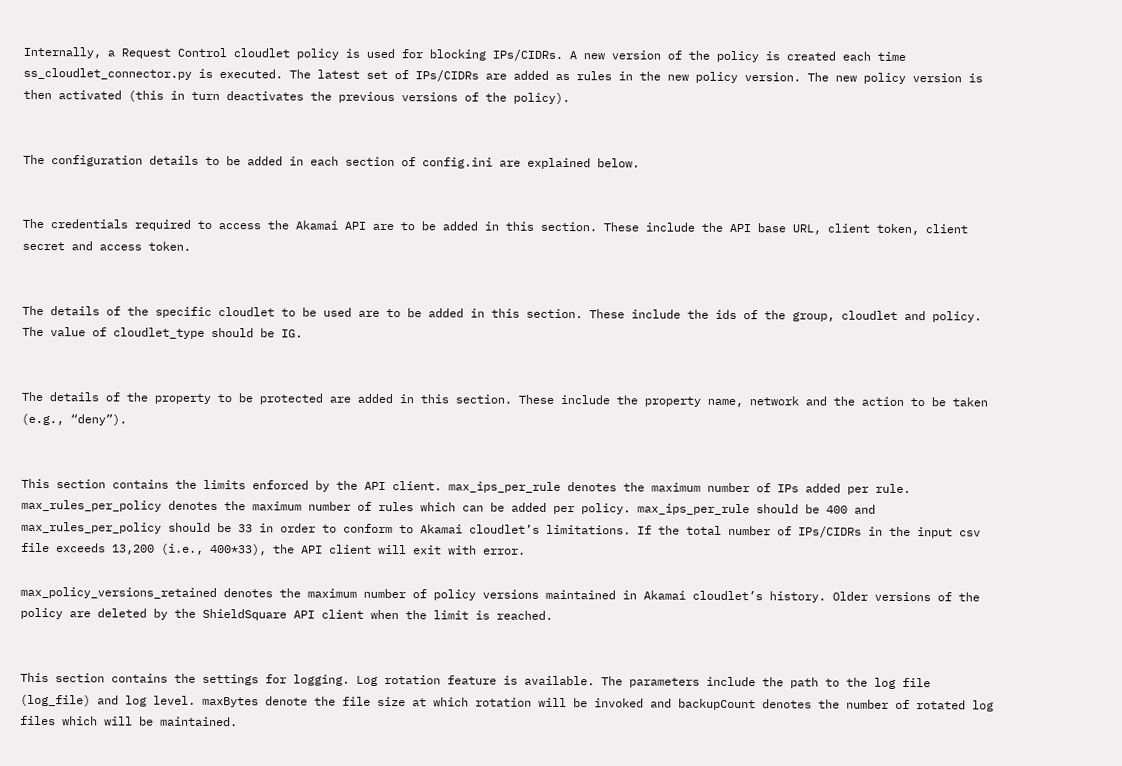Internally, a Request Control cloudlet policy is used for blocking IPs/CIDRs. A new version of the policy is created each time ss_cloudlet_connector.py is executed. The latest set of IPs/CIDRs are added as rules in the new policy version. The new policy version is then activated (this in turn deactivates the previous versions of the policy).


The configuration details to be added in each section of config.ini are explained below.


The credentials required to access the Akamai API are to be added in this section. These include the API base URL, client token, client secret and access token.


The details of the specific cloudlet to be used are to be added in this section. These include the ids of the group, cloudlet and policy. The value of cloudlet_type should be IG.


The details of the property to be protected are added in this section. These include the property name, network and the action to be taken (e.g., “deny”).


This section contains the limits enforced by the API client. max_ips_per_rule denotes the maximum number of IPs added per rule. max_rules_per_policy denotes the maximum number of rules which can be added per policy. max_ips_per_rule should be 400 and max_rules_per_policy should be 33 in order to conform to Akamai cloudlet’s limitations. If the total number of IPs/CIDRs in the input csv file exceeds 13,200 (i.e., 400*33), the API client will exit with error.

max_policy_versions_retained denotes the maximum number of policy versions maintained in Akamai cloudlet’s history. Older versions of the policy are deleted by the ShieldSquare API client when the limit is reached.


This section contains the settings for logging. Log rotation feature is available. The parameters include the path to the log file (log_file) and log level. maxBytes denote the file size at which rotation will be invoked and backupCount denotes the number of rotated log files which will be maintained.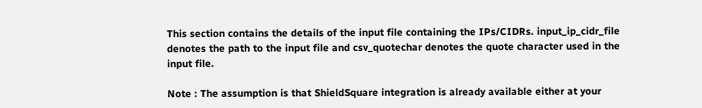This section contains the details of the input file containing the IPs/CIDRs. input_ip_cidr_file denotes the path to the input file and csv_quotechar denotes the quote character used in the input file.

Note : The assumption is that ShieldSquare integration is already available either at your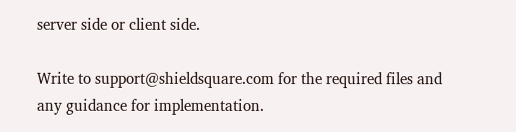server side or client side.

Write to support@shieldsquare.com for the required files and any guidance for implementation.